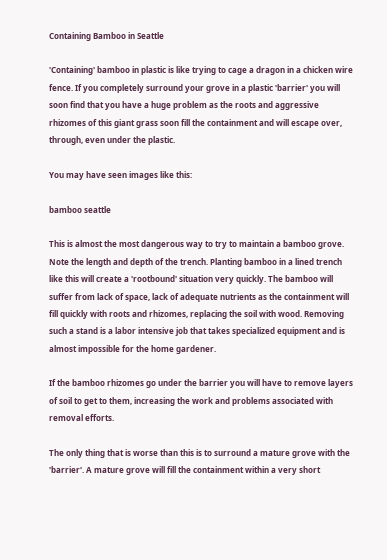Containing Bamboo in Seattle

'Containing' bamboo in plastic is like trying to cage a dragon in a chicken wire fence. If you completely surround your grove in a plastic 'barrier' you will soon find that you have a huge problem as the roots and aggressive rhizomes of this giant grass soon fill the containment and will escape over, through, even under the plastic.

You may have seen images like this:

bamboo seattle

This is almost the most dangerous way to try to maintain a bamboo grove. Note the length and depth of the trench. Planting bamboo in a lined trench like this will create a 'rootbound' situation very quickly. The bamboo will suffer from lack of space, lack of adequate nutrients as the containment will fill quickly with roots and rhizomes, replacing the soil with wood. Removing such a stand is a labor intensive job that takes specialized equipment and is almost impossible for the home gardener.

If the bamboo rhizomes go under the barrier you will have to remove layers of soil to get to them, increasing the work and problems associated with removal efforts.

The only thing that is worse than this is to surround a mature grove with the 'barrier'. A mature grove will fill the containment within a very short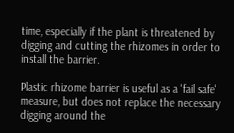time, especially if the plant is threatened by digging and cutting the rhizomes in order to install the barrier.

Plastic rhizome barrier is useful as a 'fail safe' measure, but does not replace the necessary digging around the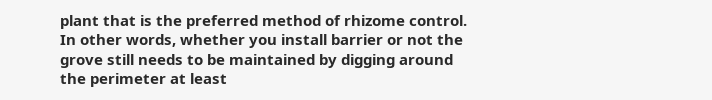plant that is the preferred method of rhizome control. In other words, whether you install barrier or not the grove still needs to be maintained by digging around the perimeter at least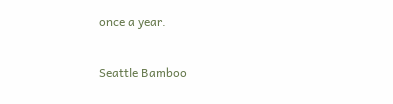once a year.

Seattle Bamboo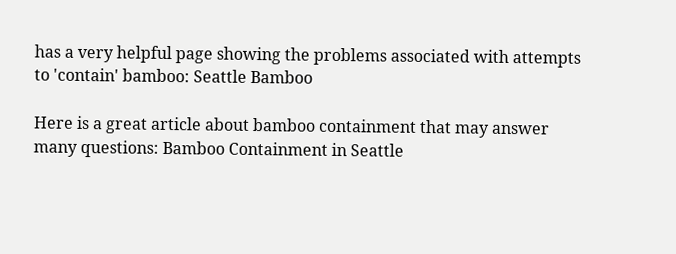has a very helpful page showing the problems associated with attempts to 'contain' bamboo: Seattle Bamboo

Here is a great article about bamboo containment that may answer many questions: Bamboo Containment in Seattle